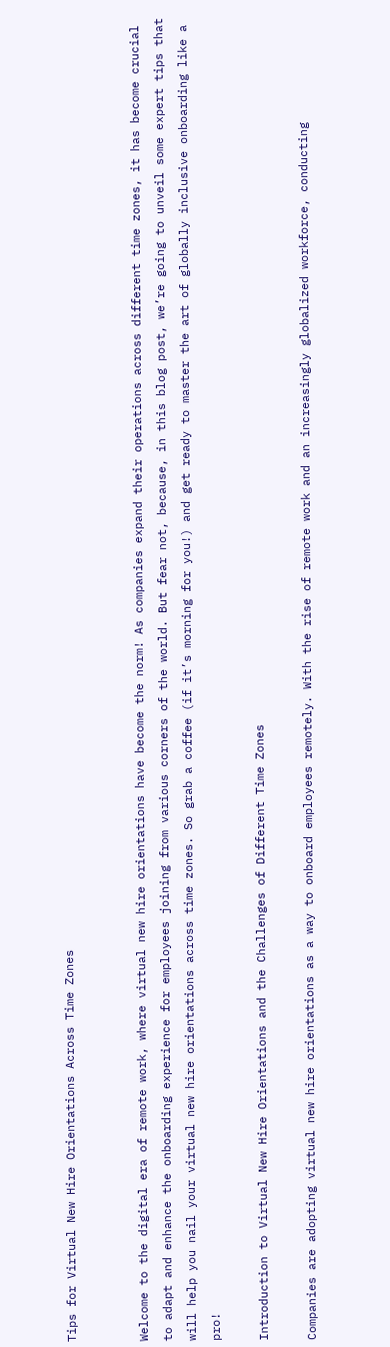Tips for Virtual New Hire Orientations Across Time Zones


Welcome to the digital era of remote work, where virtual new hire orientations have become the norm! As companies expand their operations across different time zones, it has become crucial to adapt and enhance the onboarding experience for employees joining from various corners of the world. But fear not, because, in this blog post, we’re going to unveil some expert tips that will help you nail your virtual new hire orientations across time zones. So grab a coffee (if it’s morning for you!) and get ready to master the art of globally inclusive onboarding like a pro!

Introduction to Virtual New Hire Orientations and the Challenges of Different Time Zones

Companies are adopting virtual new hire orientations as a way to onboard employees remotely. With the rise of remote work and an increasingly globalized workforce, conducting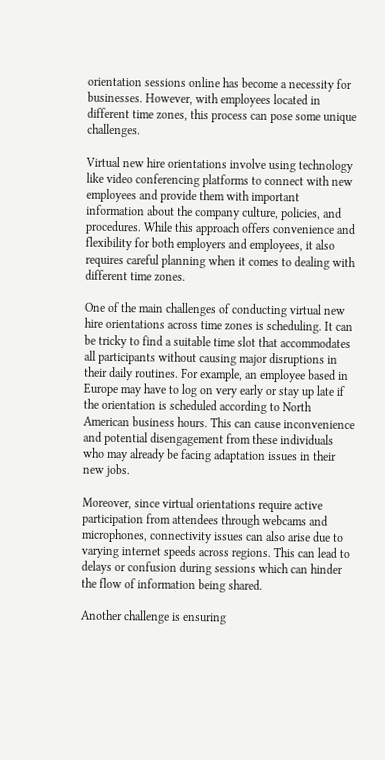orientation sessions online has become a necessity for businesses. However, with employees located in different time zones, this process can pose some unique challenges.

Virtual new hire orientations involve using technology like video conferencing platforms to connect with new employees and provide them with important information about the company culture, policies, and procedures. While this approach offers convenience and flexibility for both employers and employees, it also requires careful planning when it comes to dealing with different time zones.

One of the main challenges of conducting virtual new hire orientations across time zones is scheduling. It can be tricky to find a suitable time slot that accommodates all participants without causing major disruptions in their daily routines. For example, an employee based in Europe may have to log on very early or stay up late if the orientation is scheduled according to North American business hours. This can cause inconvenience and potential disengagement from these individuals who may already be facing adaptation issues in their new jobs.

Moreover, since virtual orientations require active participation from attendees through webcams and microphones, connectivity issues can also arise due to varying internet speeds across regions. This can lead to delays or confusion during sessions which can hinder the flow of information being shared.

Another challenge is ensuring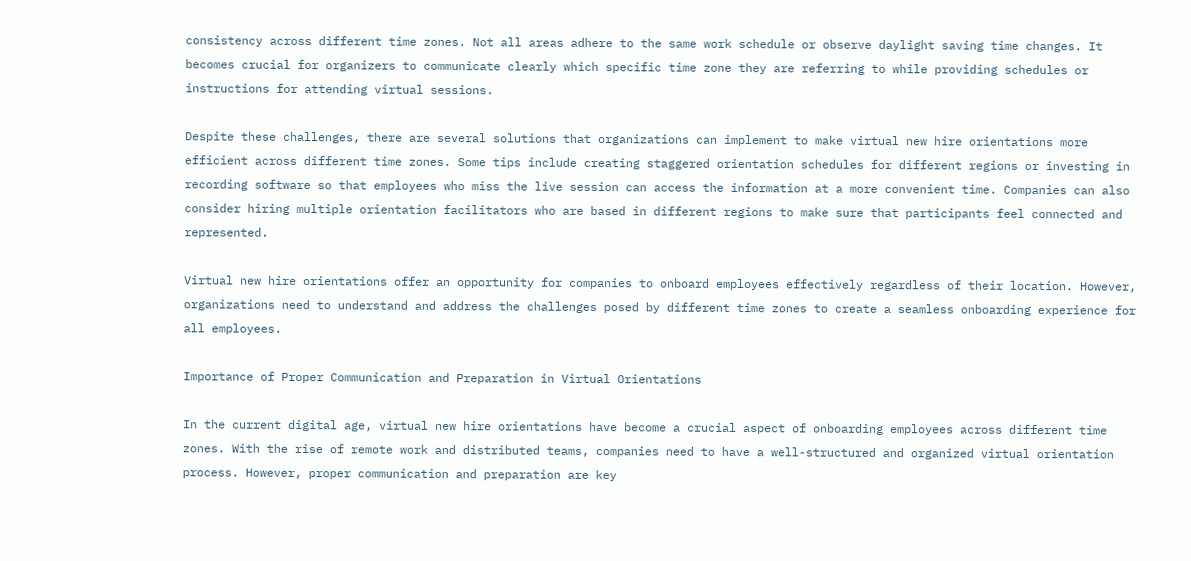consistency across different time zones. Not all areas adhere to the same work schedule or observe daylight saving time changes. It becomes crucial for organizers to communicate clearly which specific time zone they are referring to while providing schedules or instructions for attending virtual sessions.

Despite these challenges, there are several solutions that organizations can implement to make virtual new hire orientations more efficient across different time zones. Some tips include creating staggered orientation schedules for different regions or investing in recording software so that employees who miss the live session can access the information at a more convenient time. Companies can also consider hiring multiple orientation facilitators who are based in different regions to make sure that participants feel connected and represented.

Virtual new hire orientations offer an opportunity for companies to onboard employees effectively regardless of their location. However, organizations need to understand and address the challenges posed by different time zones to create a seamless onboarding experience for all employees.

Importance of Proper Communication and Preparation in Virtual Orientations

In the current digital age, virtual new hire orientations have become a crucial aspect of onboarding employees across different time zones. With the rise of remote work and distributed teams, companies need to have a well-structured and organized virtual orientation process. However, proper communication and preparation are key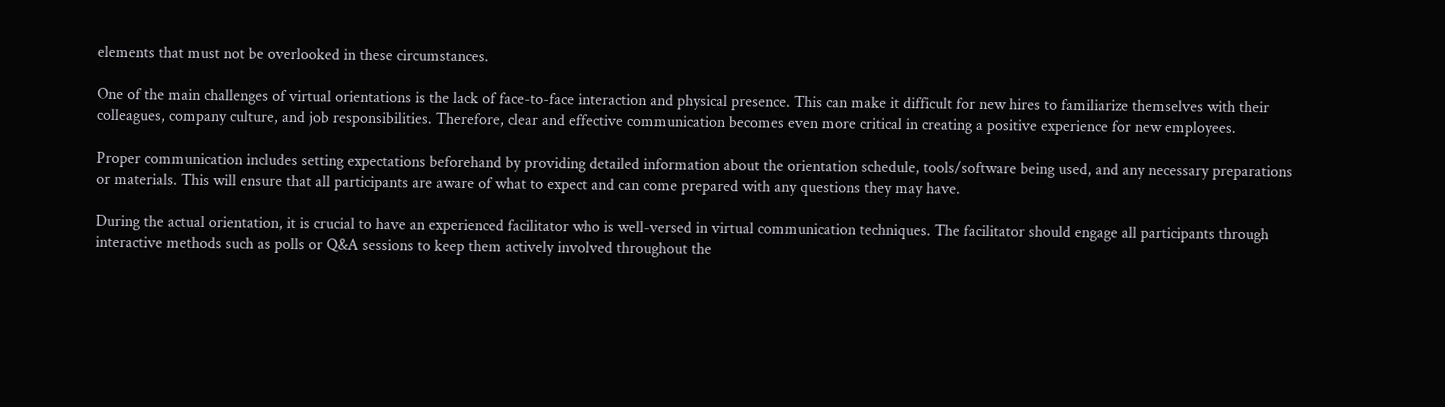elements that must not be overlooked in these circumstances.

One of the main challenges of virtual orientations is the lack of face-to-face interaction and physical presence. This can make it difficult for new hires to familiarize themselves with their colleagues, company culture, and job responsibilities. Therefore, clear and effective communication becomes even more critical in creating a positive experience for new employees.

Proper communication includes setting expectations beforehand by providing detailed information about the orientation schedule, tools/software being used, and any necessary preparations or materials. This will ensure that all participants are aware of what to expect and can come prepared with any questions they may have.

During the actual orientation, it is crucial to have an experienced facilitator who is well-versed in virtual communication techniques. The facilitator should engage all participants through interactive methods such as polls or Q&A sessions to keep them actively involved throughout the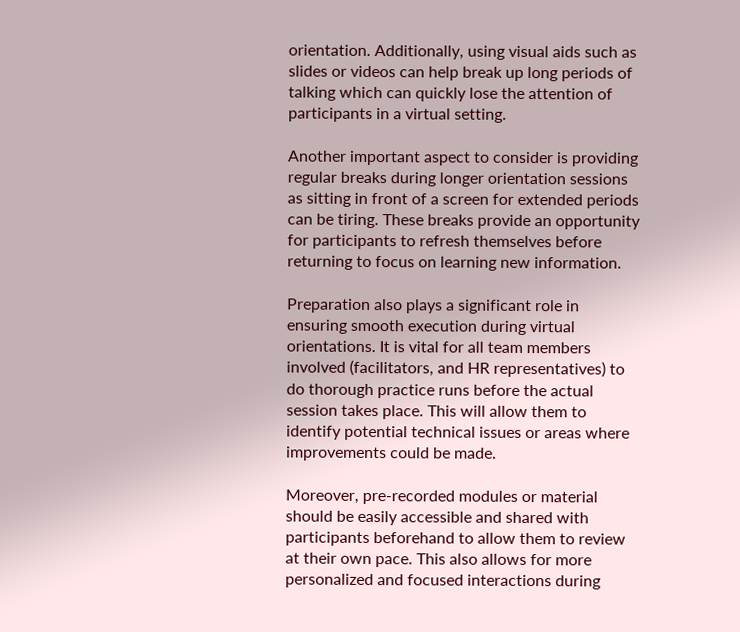orientation. Additionally, using visual aids such as slides or videos can help break up long periods of talking which can quickly lose the attention of participants in a virtual setting.

Another important aspect to consider is providing regular breaks during longer orientation sessions as sitting in front of a screen for extended periods can be tiring. These breaks provide an opportunity for participants to refresh themselves before returning to focus on learning new information.

Preparation also plays a significant role in ensuring smooth execution during virtual orientations. It is vital for all team members involved (facilitators, and HR representatives) to do thorough practice runs before the actual session takes place. This will allow them to identify potential technical issues or areas where improvements could be made.

Moreover, pre-recorded modules or material should be easily accessible and shared with participants beforehand to allow them to review at their own pace. This also allows for more personalized and focused interactions during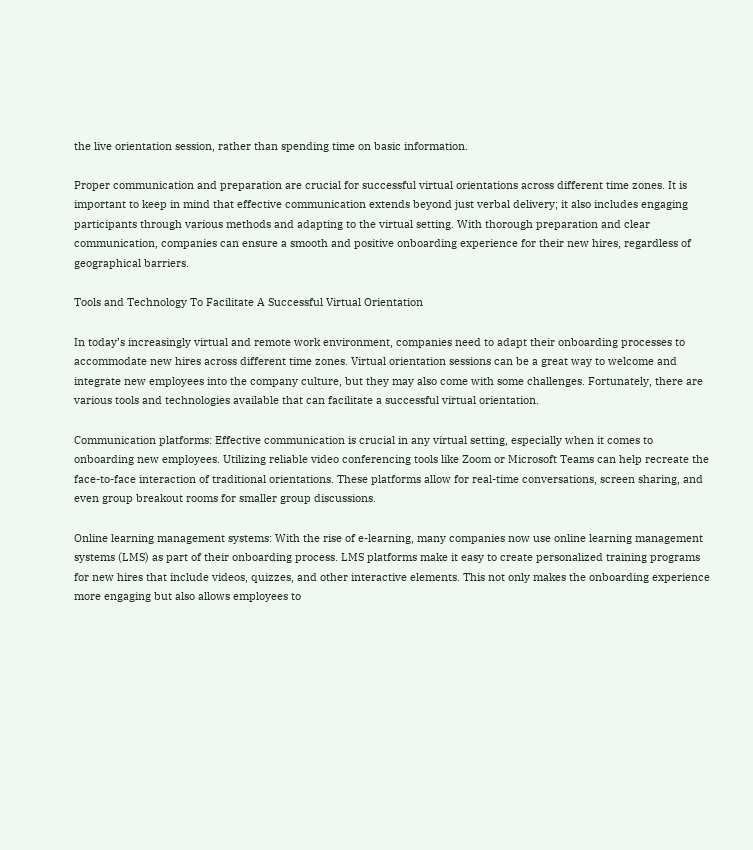the live orientation session, rather than spending time on basic information.

Proper communication and preparation are crucial for successful virtual orientations across different time zones. It is important to keep in mind that effective communication extends beyond just verbal delivery; it also includes engaging participants through various methods and adapting to the virtual setting. With thorough preparation and clear communication, companies can ensure a smooth and positive onboarding experience for their new hires, regardless of geographical barriers.

Tools and Technology To Facilitate A Successful Virtual Orientation

In today’s increasingly virtual and remote work environment, companies need to adapt their onboarding processes to accommodate new hires across different time zones. Virtual orientation sessions can be a great way to welcome and integrate new employees into the company culture, but they may also come with some challenges. Fortunately, there are various tools and technologies available that can facilitate a successful virtual orientation.

Communication platforms: Effective communication is crucial in any virtual setting, especially when it comes to onboarding new employees. Utilizing reliable video conferencing tools like Zoom or Microsoft Teams can help recreate the face-to-face interaction of traditional orientations. These platforms allow for real-time conversations, screen sharing, and even group breakout rooms for smaller group discussions.

Online learning management systems: With the rise of e-learning, many companies now use online learning management systems (LMS) as part of their onboarding process. LMS platforms make it easy to create personalized training programs for new hires that include videos, quizzes, and other interactive elements. This not only makes the onboarding experience more engaging but also allows employees to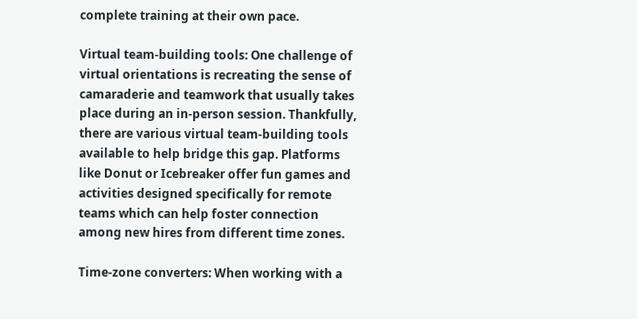complete training at their own pace.

Virtual team-building tools: One challenge of virtual orientations is recreating the sense of camaraderie and teamwork that usually takes place during an in-person session. Thankfully, there are various virtual team-building tools available to help bridge this gap. Platforms like Donut or Icebreaker offer fun games and activities designed specifically for remote teams which can help foster connection among new hires from different time zones.

Time-zone converters: When working with a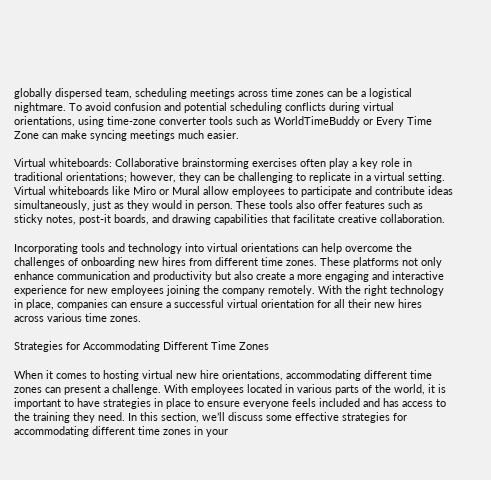globally dispersed team, scheduling meetings across time zones can be a logistical nightmare. To avoid confusion and potential scheduling conflicts during virtual orientations, using time-zone converter tools such as WorldTimeBuddy or Every Time Zone can make syncing meetings much easier.

Virtual whiteboards: Collaborative brainstorming exercises often play a key role in traditional orientations; however, they can be challenging to replicate in a virtual setting. Virtual whiteboards like Miro or Mural allow employees to participate and contribute ideas simultaneously, just as they would in person. These tools also offer features such as sticky notes, post-it boards, and drawing capabilities that facilitate creative collaboration.

Incorporating tools and technology into virtual orientations can help overcome the challenges of onboarding new hires from different time zones. These platforms not only enhance communication and productivity but also create a more engaging and interactive experience for new employees joining the company remotely. With the right technology in place, companies can ensure a successful virtual orientation for all their new hires across various time zones.

Strategies for Accommodating Different Time Zones

When it comes to hosting virtual new hire orientations, accommodating different time zones can present a challenge. With employees located in various parts of the world, it is important to have strategies in place to ensure everyone feels included and has access to the training they need. In this section, we’ll discuss some effective strategies for accommodating different time zones in your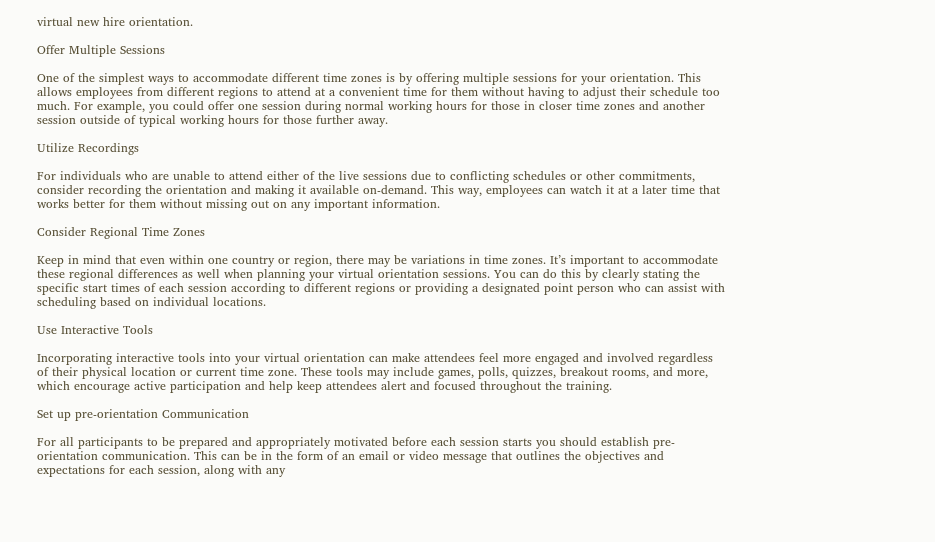virtual new hire orientation.

Offer Multiple Sessions

One of the simplest ways to accommodate different time zones is by offering multiple sessions for your orientation. This allows employees from different regions to attend at a convenient time for them without having to adjust their schedule too much. For example, you could offer one session during normal working hours for those in closer time zones and another session outside of typical working hours for those further away.

Utilize Recordings

For individuals who are unable to attend either of the live sessions due to conflicting schedules or other commitments, consider recording the orientation and making it available on-demand. This way, employees can watch it at a later time that works better for them without missing out on any important information.

Consider Regional Time Zones

Keep in mind that even within one country or region, there may be variations in time zones. It’s important to accommodate these regional differences as well when planning your virtual orientation sessions. You can do this by clearly stating the specific start times of each session according to different regions or providing a designated point person who can assist with scheduling based on individual locations.

Use Interactive Tools

Incorporating interactive tools into your virtual orientation can make attendees feel more engaged and involved regardless of their physical location or current time zone. These tools may include games, polls, quizzes, breakout rooms, and more, which encourage active participation and help keep attendees alert and focused throughout the training.

Set up pre-orientation Communication

For all participants to be prepared and appropriately motivated before each session starts you should establish pre-orientation communication. This can be in the form of an email or video message that outlines the objectives and expectations for each session, along with any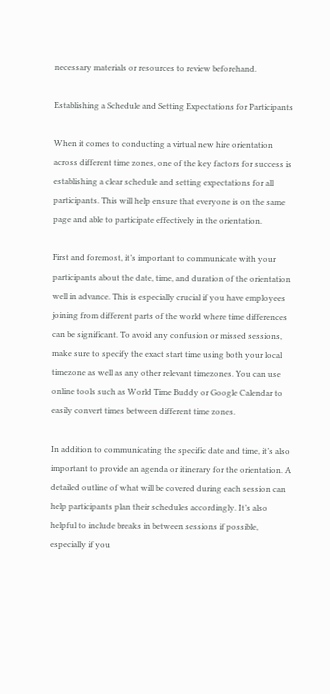necessary materials or resources to review beforehand.

Establishing a Schedule and Setting Expectations for Participants

When it comes to conducting a virtual new hire orientation across different time zones, one of the key factors for success is establishing a clear schedule and setting expectations for all participants. This will help ensure that everyone is on the same page and able to participate effectively in the orientation.

First and foremost, it’s important to communicate with your participants about the date, time, and duration of the orientation well in advance. This is especially crucial if you have employees joining from different parts of the world where time differences can be significant. To avoid any confusion or missed sessions, make sure to specify the exact start time using both your local timezone as well as any other relevant timezones. You can use online tools such as World Time Buddy or Google Calendar to easily convert times between different time zones.

In addition to communicating the specific date and time, it’s also important to provide an agenda or itinerary for the orientation. A detailed outline of what will be covered during each session can help participants plan their schedules accordingly. It’s also helpful to include breaks in between sessions if possible, especially if you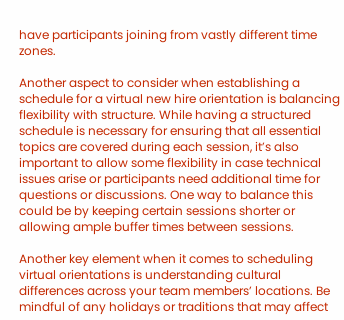have participants joining from vastly different time zones.

Another aspect to consider when establishing a schedule for a virtual new hire orientation is balancing flexibility with structure. While having a structured schedule is necessary for ensuring that all essential topics are covered during each session, it’s also important to allow some flexibility in case technical issues arise or participants need additional time for questions or discussions. One way to balance this could be by keeping certain sessions shorter or allowing ample buffer times between sessions.

Another key element when it comes to scheduling virtual orientations is understanding cultural differences across your team members’ locations. Be mindful of any holidays or traditions that may affect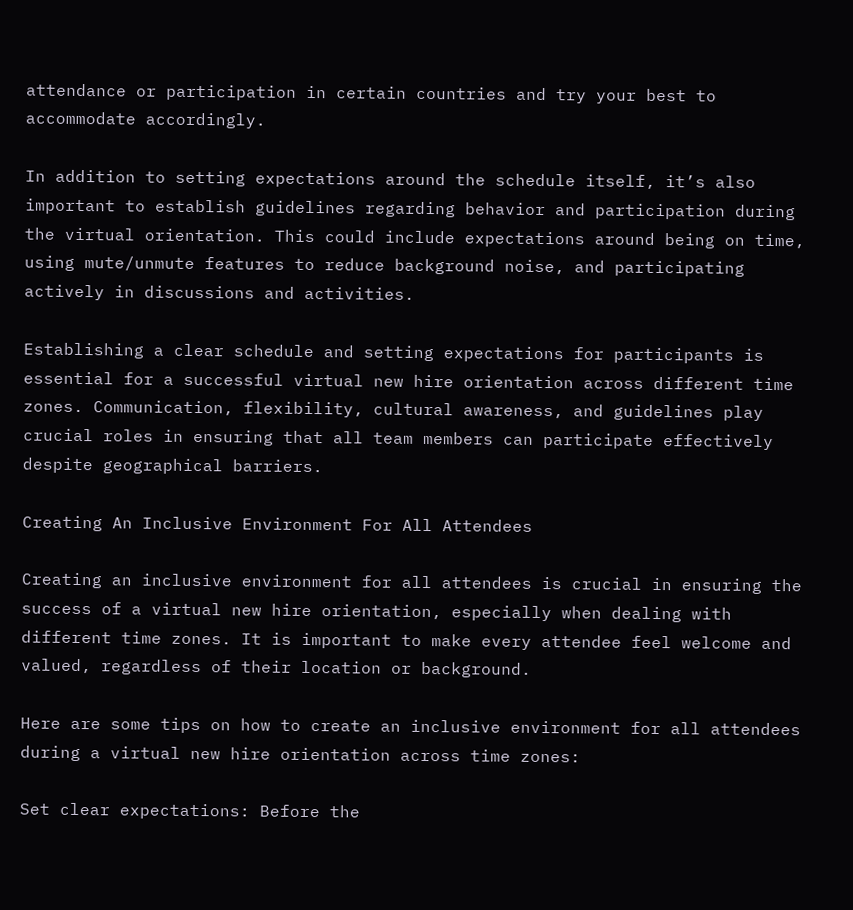attendance or participation in certain countries and try your best to accommodate accordingly.

In addition to setting expectations around the schedule itself, it’s also important to establish guidelines regarding behavior and participation during the virtual orientation. This could include expectations around being on time, using mute/unmute features to reduce background noise, and participating actively in discussions and activities.

Establishing a clear schedule and setting expectations for participants is essential for a successful virtual new hire orientation across different time zones. Communication, flexibility, cultural awareness, and guidelines play crucial roles in ensuring that all team members can participate effectively despite geographical barriers.

Creating An Inclusive Environment For All Attendees

Creating an inclusive environment for all attendees is crucial in ensuring the success of a virtual new hire orientation, especially when dealing with different time zones. It is important to make every attendee feel welcome and valued, regardless of their location or background.

Here are some tips on how to create an inclusive environment for all attendees during a virtual new hire orientation across time zones:

Set clear expectations: Before the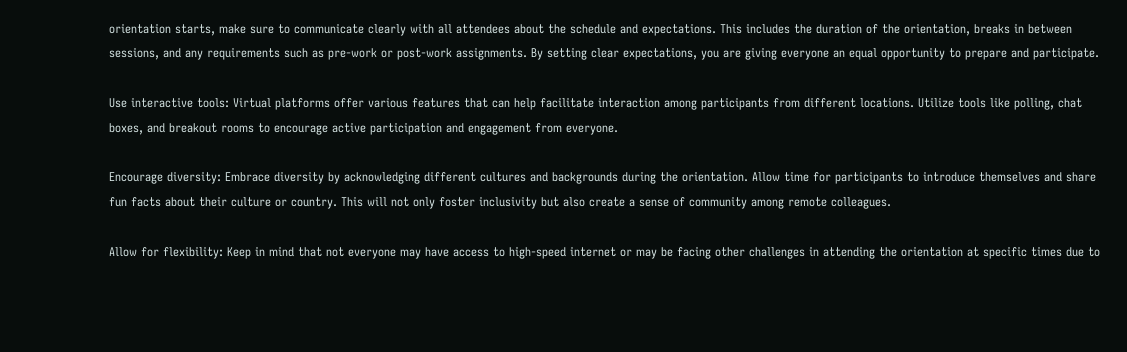orientation starts, make sure to communicate clearly with all attendees about the schedule and expectations. This includes the duration of the orientation, breaks in between sessions, and any requirements such as pre-work or post-work assignments. By setting clear expectations, you are giving everyone an equal opportunity to prepare and participate.

Use interactive tools: Virtual platforms offer various features that can help facilitate interaction among participants from different locations. Utilize tools like polling, chat boxes, and breakout rooms to encourage active participation and engagement from everyone.

Encourage diversity: Embrace diversity by acknowledging different cultures and backgrounds during the orientation. Allow time for participants to introduce themselves and share fun facts about their culture or country. This will not only foster inclusivity but also create a sense of community among remote colleagues.

Allow for flexibility: Keep in mind that not everyone may have access to high-speed internet or may be facing other challenges in attending the orientation at specific times due to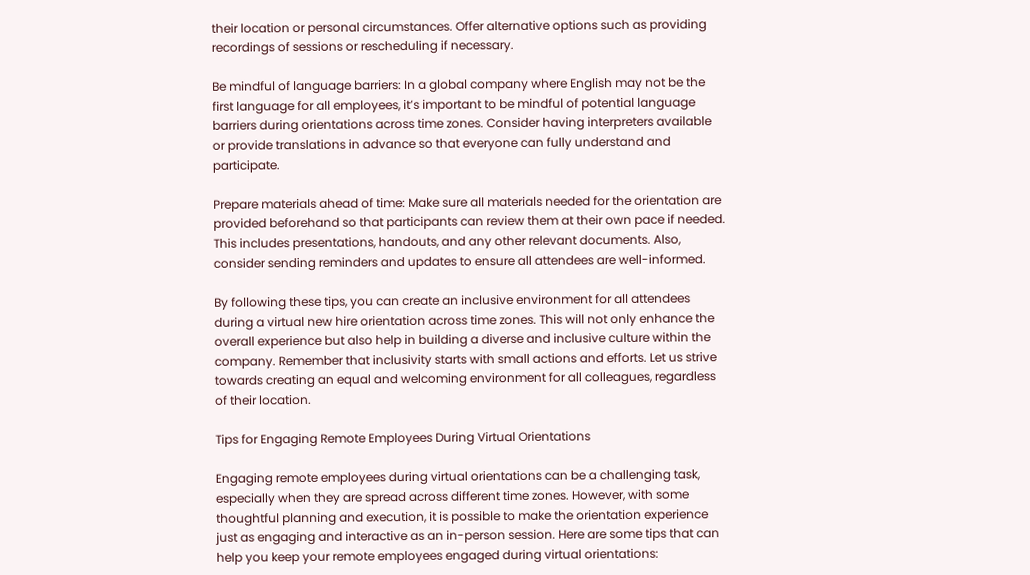their location or personal circumstances. Offer alternative options such as providing recordings of sessions or rescheduling if necessary.

Be mindful of language barriers: In a global company where English may not be the first language for all employees, it’s important to be mindful of potential language barriers during orientations across time zones. Consider having interpreters available or provide translations in advance so that everyone can fully understand and participate.

Prepare materials ahead of time: Make sure all materials needed for the orientation are provided beforehand so that participants can review them at their own pace if needed. This includes presentations, handouts, and any other relevant documents. Also, consider sending reminders and updates to ensure all attendees are well-informed.

By following these tips, you can create an inclusive environment for all attendees during a virtual new hire orientation across time zones. This will not only enhance the overall experience but also help in building a diverse and inclusive culture within the company. Remember that inclusivity starts with small actions and efforts. Let us strive towards creating an equal and welcoming environment for all colleagues, regardless of their location.

Tips for Engaging Remote Employees During Virtual Orientations

Engaging remote employees during virtual orientations can be a challenging task, especially when they are spread across different time zones. However, with some thoughtful planning and execution, it is possible to make the orientation experience just as engaging and interactive as an in-person session. Here are some tips that can help you keep your remote employees engaged during virtual orientations: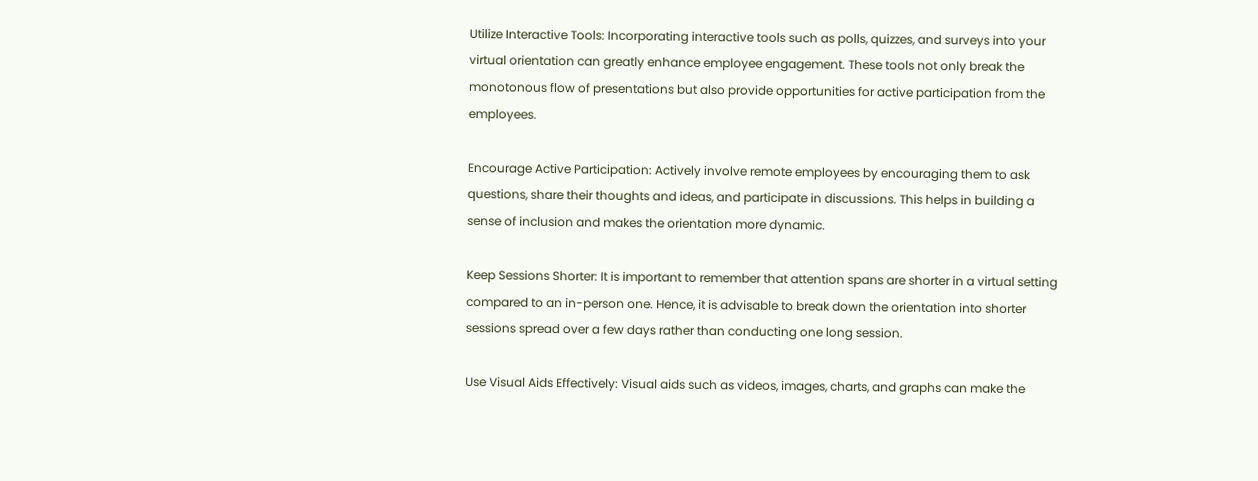Utilize Interactive Tools: Incorporating interactive tools such as polls, quizzes, and surveys into your virtual orientation can greatly enhance employee engagement. These tools not only break the monotonous flow of presentations but also provide opportunities for active participation from the employees.

Encourage Active Participation: Actively involve remote employees by encouraging them to ask questions, share their thoughts and ideas, and participate in discussions. This helps in building a sense of inclusion and makes the orientation more dynamic.

Keep Sessions Shorter: It is important to remember that attention spans are shorter in a virtual setting compared to an in-person one. Hence, it is advisable to break down the orientation into shorter sessions spread over a few days rather than conducting one long session.

Use Visual Aids Effectively: Visual aids such as videos, images, charts, and graphs can make the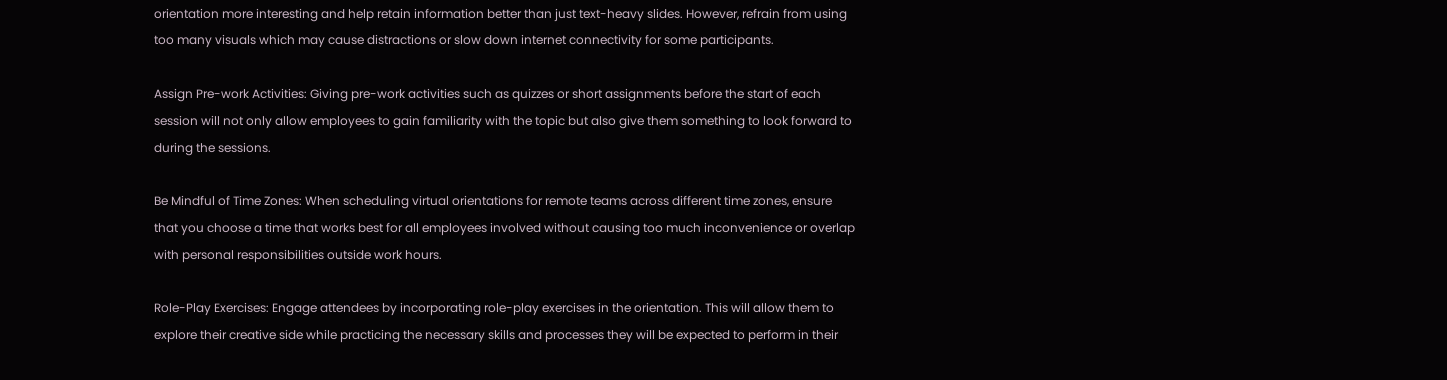orientation more interesting and help retain information better than just text-heavy slides. However, refrain from using too many visuals which may cause distractions or slow down internet connectivity for some participants.

Assign Pre-work Activities: Giving pre-work activities such as quizzes or short assignments before the start of each session will not only allow employees to gain familiarity with the topic but also give them something to look forward to during the sessions.

Be Mindful of Time Zones: When scheduling virtual orientations for remote teams across different time zones, ensure that you choose a time that works best for all employees involved without causing too much inconvenience or overlap with personal responsibilities outside work hours.

Role-Play Exercises: Engage attendees by incorporating role-play exercises in the orientation. This will allow them to explore their creative side while practicing the necessary skills and processes they will be expected to perform in their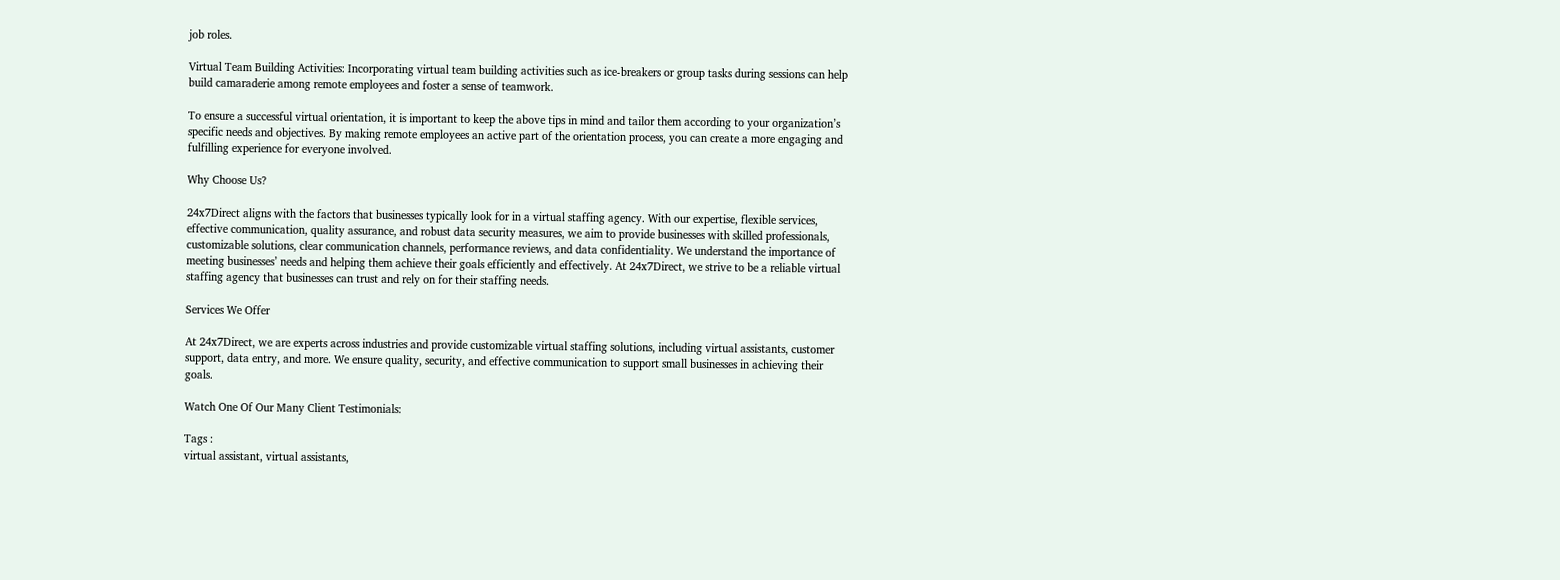job roles.

Virtual Team Building Activities: Incorporating virtual team building activities such as ice-breakers or group tasks during sessions can help build camaraderie among remote employees and foster a sense of teamwork.

To ensure a successful virtual orientation, it is important to keep the above tips in mind and tailor them according to your organization’s specific needs and objectives. By making remote employees an active part of the orientation process, you can create a more engaging and fulfilling experience for everyone involved.

Why Choose Us?

24x7Direct aligns with the factors that businesses typically look for in a virtual staffing agency. With our expertise, flexible services, effective communication, quality assurance, and robust data security measures, we aim to provide businesses with skilled professionals, customizable solutions, clear communication channels, performance reviews, and data confidentiality. We understand the importance of meeting businesses’ needs and helping them achieve their goals efficiently and effectively. At 24x7Direct, we strive to be a reliable virtual staffing agency that businesses can trust and rely on for their staffing needs.

Services We Offer

At 24x7Direct, we are experts across industries and provide customizable virtual staffing solutions, including virtual assistants, customer support, data entry, and more. We ensure quality, security, and effective communication to support small businesses in achieving their goals.

Watch One Of Our Many Client Testimonials:

Tags :
virtual assistant, virtual assistants,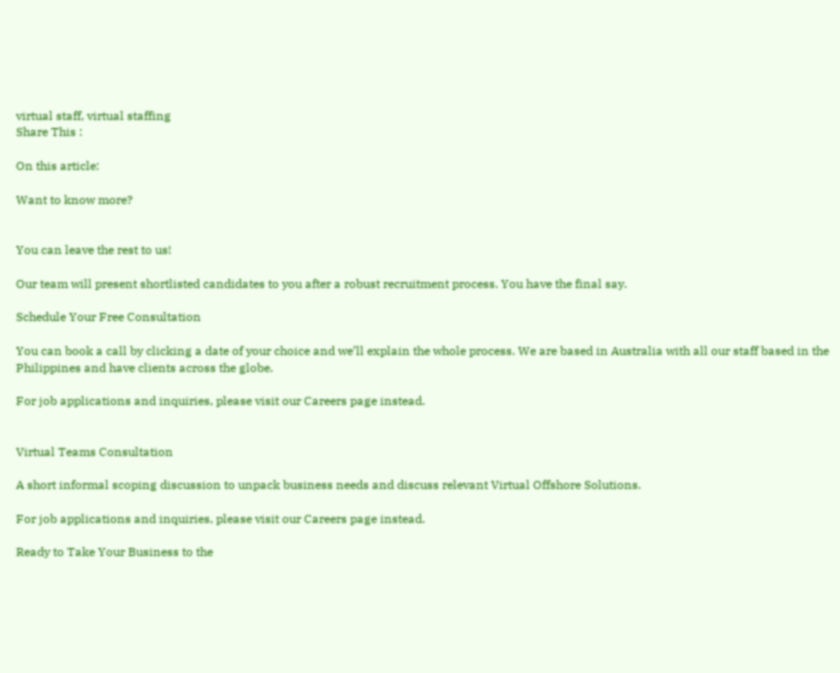virtual staff, virtual staffing
Share This :

On this article:

Want to know more?


You can leave the rest to us!

Our team will present shortlisted candidates to you after a robust recruitment process. You have the final say.

Schedule Your Free Consultation

You can book a call by clicking a date of your choice and we’ll explain the whole process. We are based in Australia with all our staff based in the Philippines and have clients across the globe.

For job applications and inquiries, please visit our Careers page instead.


Virtual Teams Consultation

A short informal scoping discussion to unpack business needs and discuss relevant Virtual Offshore Solutions.

For job applications and inquiries, please visit our Careers page instead.

Ready to Take Your Business to the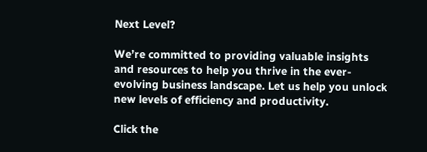Next Level?

We’re committed to providing valuable insights and resources to help you thrive in the ever-evolving business landscape. Let us help you unlock new levels of efficiency and productivity.

Click the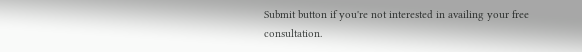Submit button if you're not interested in availing your free consultation.